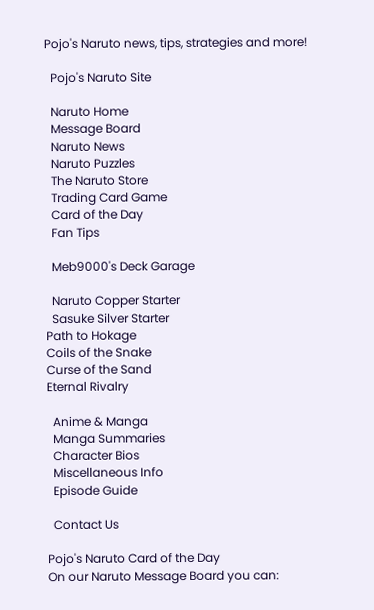Pojo's Naruto news, tips, strategies and more!

  Pojo's Naruto Site

  Naruto Home
  Message Board
  Naruto News
  Naruto Puzzles
  The Naruto Store
  Trading Card Game
  Card of the Day
  Fan Tips

  Meb9000's Deck Garage

  Naruto Copper Starter
  Sasuke Silver Starter
Path to Hokage
Coils of the Snake
Curse of the Sand
Eternal Rivalry

  Anime & Manga
  Manga Summaries
  Character Bios
  Miscellaneous Info
  Episode Guide

  Contact Us

Pojo's Naruto Card of the Day
On our Naruto Message Board you can: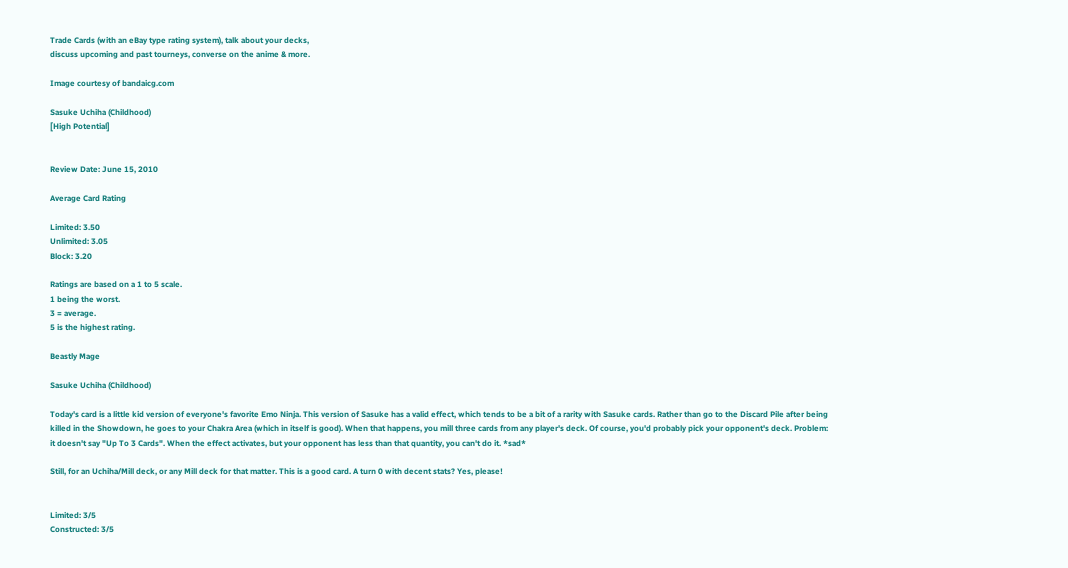Trade Cards (with an eBay type rating system), talk about your decks,
discuss upcoming and past tourneys, converse on the anime & more.

Image courtesy of bandaicg.com

Sasuke Uchiha (Childhood)
[High Potential]


Review Date: June 15, 2010

Average Card Rating

Limited: 3.50
Unlimited: 3.05
Block: 3.20

Ratings are based on a 1 to 5 scale.
1 being the worst.
3 = average.
5 is the highest rating.

Beastly Mage

Sasuke Uchiha (Childhood)

Today's card is a little kid version of everyone's favorite Emo Ninja. This version of Sasuke has a valid effect, which tends to be a bit of a rarity with Sasuke cards. Rather than go to the Discard Pile after being killed in the Showdown, he goes to your Chakra Area (which in itself is good). When that happens, you mill three cards from any player's deck. Of course, you'd probably pick your opponent's deck. Problem: it doesn't say "Up To 3 Cards". When the effect activates, but your opponent has less than that quantity, you can't do it. *sad*

Still, for an Uchiha/Mill deck, or any Mill deck for that matter. This is a good card. A turn 0 with decent stats? Yes, please!


Limited: 3/5
Constructed: 3/5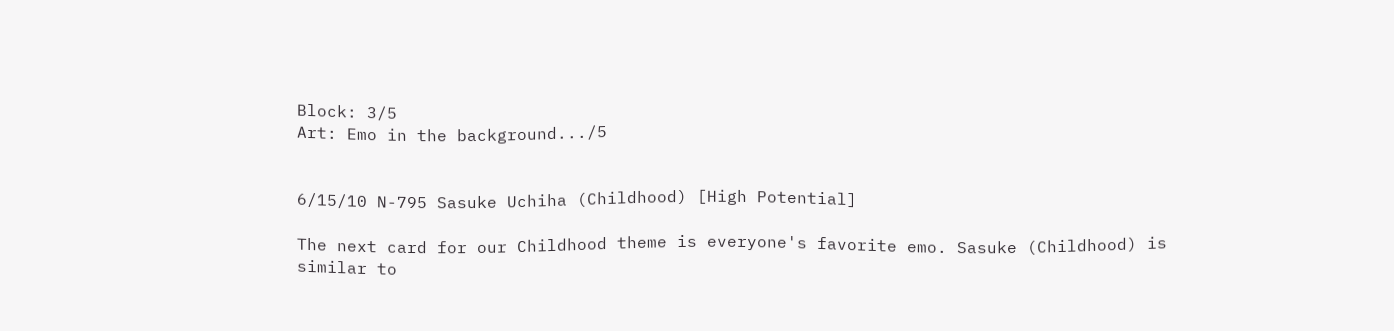Block: 3/5
Art: Emo in the background.../5


6/15/10 N-795 Sasuke Uchiha (Childhood) [High Potential]

The next card for our Childhood theme is everyone's favorite emo. Sasuke (Childhood) is similar to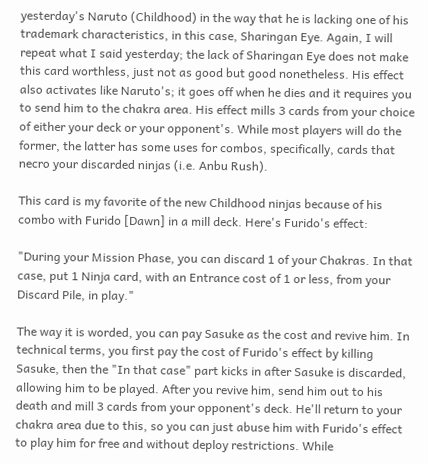yesterday's Naruto (Childhood) in the way that he is lacking one of his trademark characteristics, in this case, Sharingan Eye. Again, I will repeat what I said yesterday; the lack of Sharingan Eye does not make this card worthless, just not as good but good nonetheless. His effect also activates like Naruto's; it goes off when he dies and it requires you to send him to the chakra area. His effect mills 3 cards from your choice of either your deck or your opponent's. While most players will do the former, the latter has some uses for combos, specifically, cards that necro your discarded ninjas (i.e. Anbu Rush).

This card is my favorite of the new Childhood ninjas because of his combo with Furido [Dawn] in a mill deck. Here's Furido's effect:

"During your Mission Phase, you can discard 1 of your Chakras. In that case, put 1 Ninja card, with an Entrance cost of 1 or less, from your Discard Pile, in play."

The way it is worded, you can pay Sasuke as the cost and revive him. In technical terms, you first pay the cost of Furido's effect by killing Sasuke, then the "In that case" part kicks in after Sasuke is discarded, allowing him to be played. After you revive him, send him out to his death and mill 3 cards from your opponent's deck. He'll return to your chakra area due to this, so you can just abuse him with Furido's effect to play him for free and without deploy restrictions. While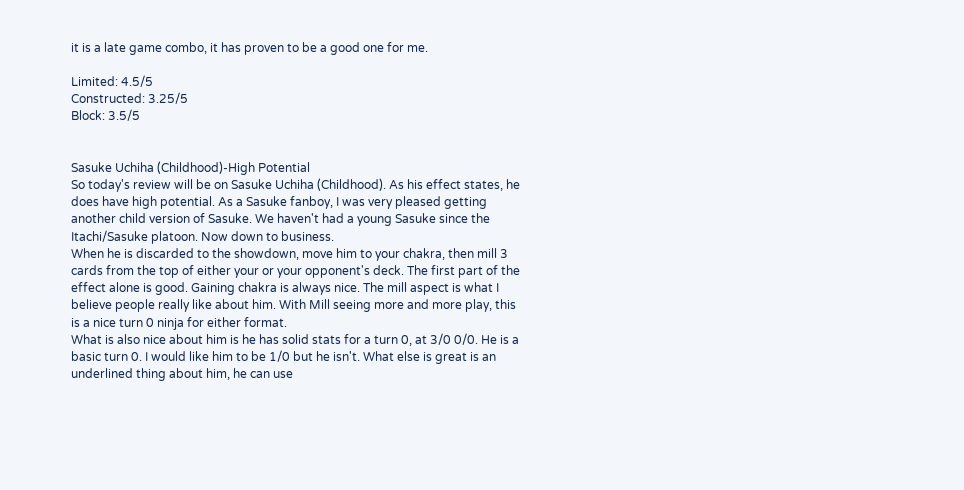it is a late game combo, it has proven to be a good one for me.

Limited: 4.5/5
Constructed: 3.25/5
Block: 3.5/5


Sasuke Uchiha (Childhood)-High Potential
So today's review will be on Sasuke Uchiha (Childhood). As his effect states, he does have high potential. As a Sasuke fanboy, I was very pleased getting another child version of Sasuke. We haven't had a young Sasuke since the Itachi/Sasuke platoon. Now down to business.
When he is discarded to the showdown, move him to your chakra, then mill 3 cards from the top of either your or your opponent's deck. The first part of the effect alone is good. Gaining chakra is always nice. The mill aspect is what I believe people really like about him. With Mill seeing more and more play, this is a nice turn 0 ninja for either format.
What is also nice about him is he has solid stats for a turn 0, at 3/0 0/0. He is a basic turn 0. I would like him to be 1/0 but he isn't. What else is great is an underlined thing about him, he can use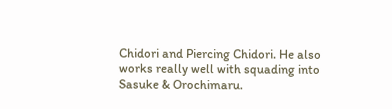Chidori and Piercing Chidori. He also works really well with squading into Sasuke & Orochimaru.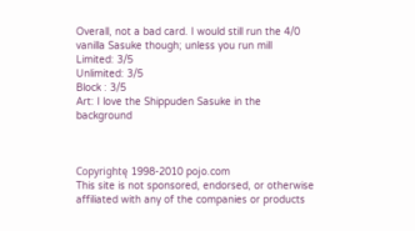Overall, not a bad card. I would still run the 4/0 vanilla Sasuke though; unless you run mill
Limited: 3/5
Unlimited: 3/5
Block : 3/5
Art: I love the Shippuden Sasuke in the background



Copyrightę 1998-2010 pojo.com
This site is not sponsored, endorsed, or otherwise affiliated with any of the companies or products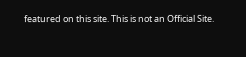featured on this site. This is not an Official Site.